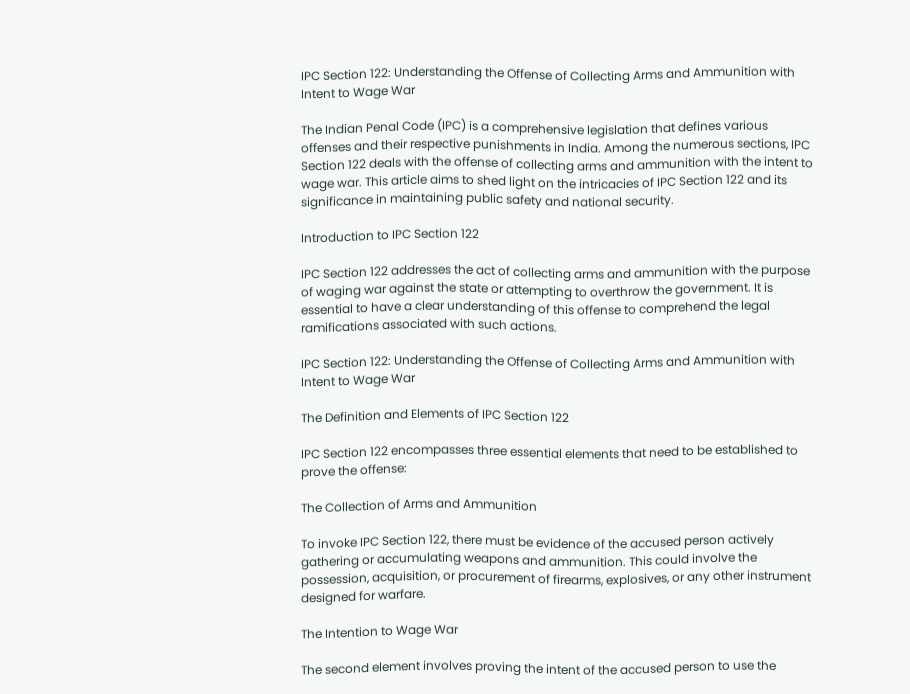IPC Section 122: Understanding the Offense of Collecting Arms and Ammunition with Intent to Wage War

The Indian Penal Code (IPC) is a comprehensive legislation that defines various offenses and their respective punishments in India. Among the numerous sections, IPC Section 122 deals with the offense of collecting arms and ammunition with the intent to wage war. This article aims to shed light on the intricacies of IPC Section 122 and its significance in maintaining public safety and national security.

Introduction to IPC Section 122

IPC Section 122 addresses the act of collecting arms and ammunition with the purpose of waging war against the state or attempting to overthrow the government. It is essential to have a clear understanding of this offense to comprehend the legal ramifications associated with such actions.

IPC Section 122: Understanding the Offense of Collecting Arms and Ammunition with Intent to Wage War

The Definition and Elements of IPC Section 122

IPC Section 122 encompasses three essential elements that need to be established to prove the offense:

The Collection of Arms and Ammunition

To invoke IPC Section 122, there must be evidence of the accused person actively gathering or accumulating weapons and ammunition. This could involve the possession, acquisition, or procurement of firearms, explosives, or any other instrument designed for warfare.

The Intention to Wage War

The second element involves proving the intent of the accused person to use the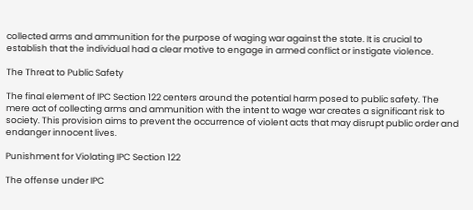collected arms and ammunition for the purpose of waging war against the state. It is crucial to establish that the individual had a clear motive to engage in armed conflict or instigate violence.

The Threat to Public Safety

The final element of IPC Section 122 centers around the potential harm posed to public safety. The mere act of collecting arms and ammunition with the intent to wage war creates a significant risk to society. This provision aims to prevent the occurrence of violent acts that may disrupt public order and endanger innocent lives.

Punishment for Violating IPC Section 122

The offense under IPC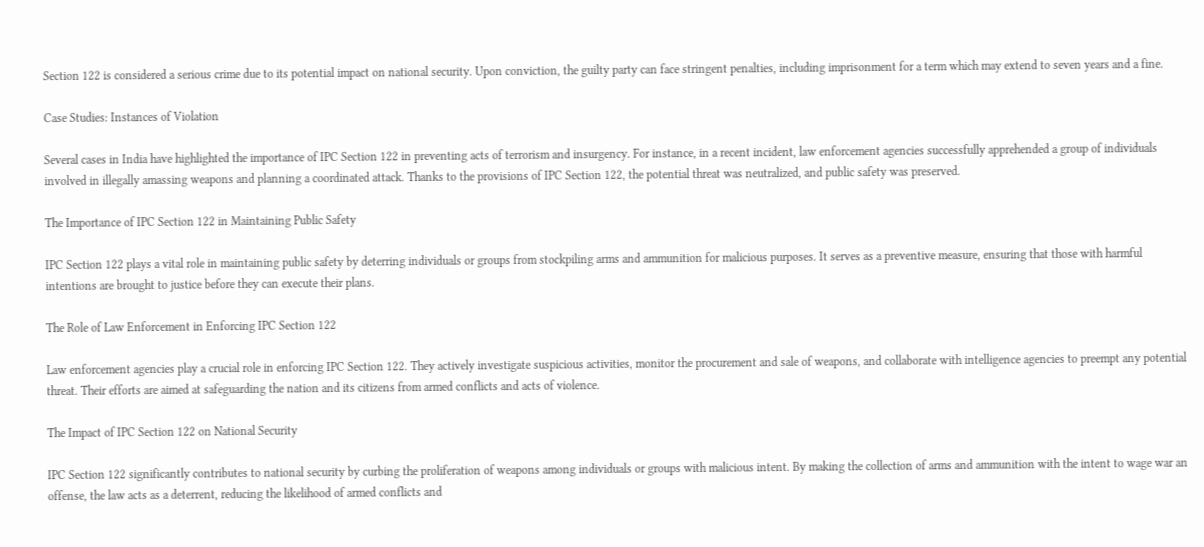Section 122 is considered a serious crime due to its potential impact on national security. Upon conviction, the guilty party can face stringent penalties, including imprisonment for a term which may extend to seven years and a fine.

Case Studies: Instances of Violation

Several cases in India have highlighted the importance of IPC Section 122 in preventing acts of terrorism and insurgency. For instance, in a recent incident, law enforcement agencies successfully apprehended a group of individuals involved in illegally amassing weapons and planning a coordinated attack. Thanks to the provisions of IPC Section 122, the potential threat was neutralized, and public safety was preserved.

The Importance of IPC Section 122 in Maintaining Public Safety

IPC Section 122 plays a vital role in maintaining public safety by deterring individuals or groups from stockpiling arms and ammunition for malicious purposes. It serves as a preventive measure, ensuring that those with harmful intentions are brought to justice before they can execute their plans.

The Role of Law Enforcement in Enforcing IPC Section 122

Law enforcement agencies play a crucial role in enforcing IPC Section 122. They actively investigate suspicious activities, monitor the procurement and sale of weapons, and collaborate with intelligence agencies to preempt any potential threat. Their efforts are aimed at safeguarding the nation and its citizens from armed conflicts and acts of violence.

The Impact of IPC Section 122 on National Security

IPC Section 122 significantly contributes to national security by curbing the proliferation of weapons among individuals or groups with malicious intent. By making the collection of arms and ammunition with the intent to wage war an offense, the law acts as a deterrent, reducing the likelihood of armed conflicts and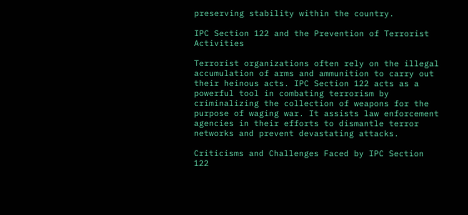preserving stability within the country.

IPC Section 122 and the Prevention of Terrorist Activities

Terrorist organizations often rely on the illegal accumulation of arms and ammunition to carry out their heinous acts. IPC Section 122 acts as a powerful tool in combating terrorism by criminalizing the collection of weapons for the purpose of waging war. It assists law enforcement agencies in their efforts to dismantle terror networks and prevent devastating attacks.

Criticisms and Challenges Faced by IPC Section 122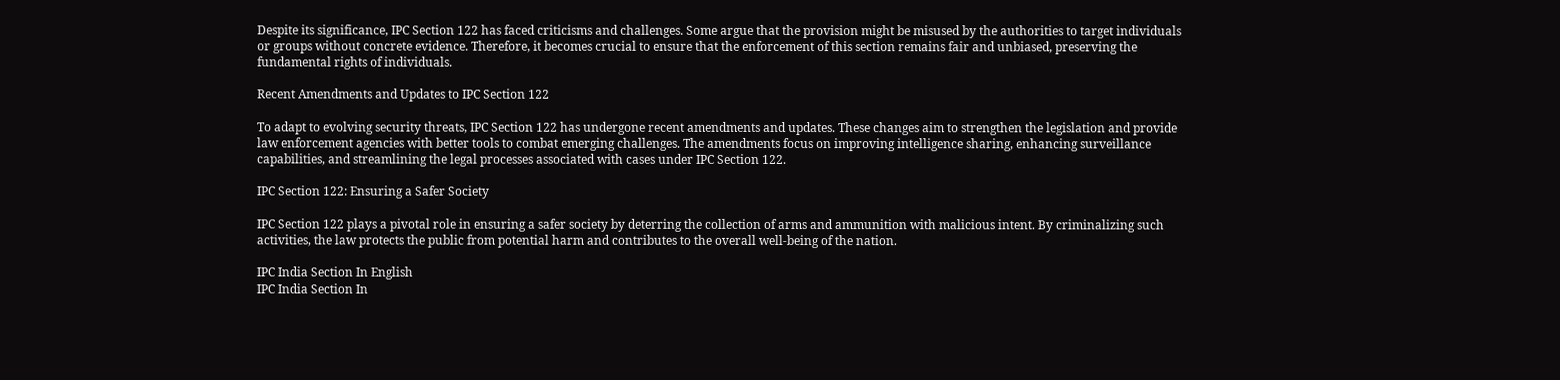Despite its significance, IPC Section 122 has faced criticisms and challenges. Some argue that the provision might be misused by the authorities to target individuals or groups without concrete evidence. Therefore, it becomes crucial to ensure that the enforcement of this section remains fair and unbiased, preserving the fundamental rights of individuals.

Recent Amendments and Updates to IPC Section 122

To adapt to evolving security threats, IPC Section 122 has undergone recent amendments and updates. These changes aim to strengthen the legislation and provide law enforcement agencies with better tools to combat emerging challenges. The amendments focus on improving intelligence sharing, enhancing surveillance capabilities, and streamlining the legal processes associated with cases under IPC Section 122.

IPC Section 122: Ensuring a Safer Society

IPC Section 122 plays a pivotal role in ensuring a safer society by deterring the collection of arms and ammunition with malicious intent. By criminalizing such activities, the law protects the public from potential harm and contributes to the overall well-being of the nation.

IPC India Section In English
IPC India Section In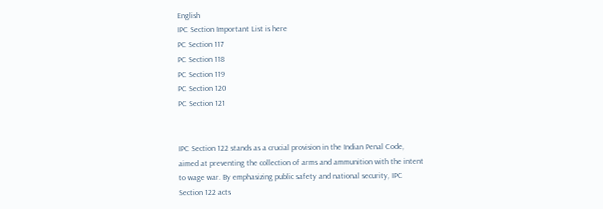English
IPC Section Important List is here
PC Section 117
PC Section 118
PC Section 119
PC Section 120
PC Section 121


IPC Section 122 stands as a crucial provision in the Indian Penal Code, aimed at preventing the collection of arms and ammunition with the intent to wage war. By emphasizing public safety and national security, IPC Section 122 acts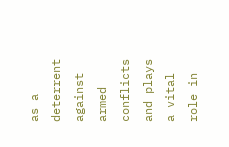as a deterrent against armed conflicts and plays a vital role in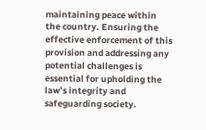maintaining peace within the country. Ensuring the effective enforcement of this provision and addressing any potential challenges is essential for upholding the law’s integrity and safeguarding society.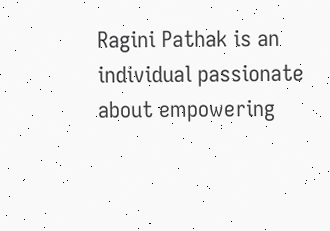Ragini Pathak is an individual passionate about empowering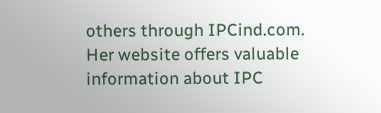others through IPCind.com. Her website offers valuable information about IPC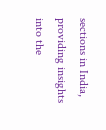sections in India, providing insights into the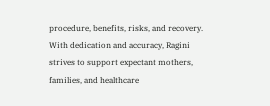procedure, benefits, risks, and recovery. With dedication and accuracy, Ragini strives to support expectant mothers, families, and healthcare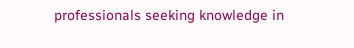professionals seeking knowledge in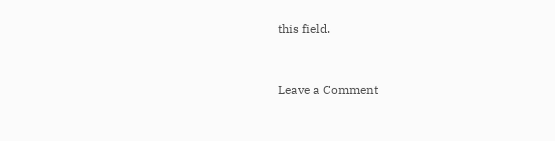this field.


Leave a Comment